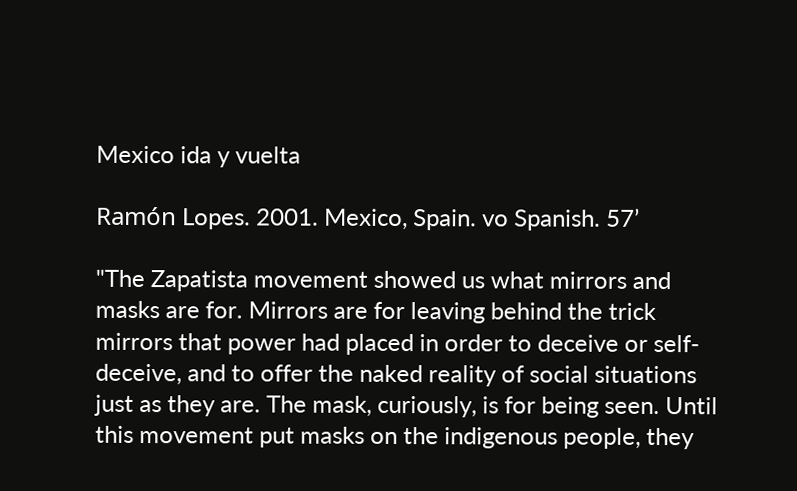Mexico ida y vuelta

Ramón Lopes. 2001. Mexico, Spain. vo Spanish. 57’

"The Zapatista movement showed us what mirrors and masks are for. Mirrors are for leaving behind the trick mirrors that power had placed in order to deceive or self-deceive, and to offer the naked reality of social situations just as they are. The mask, curiously, is for being seen. Until this movement put masks on the indigenous people, they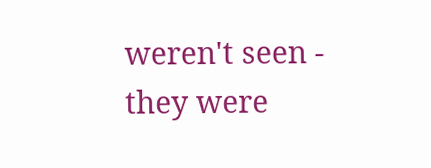weren't seen - they were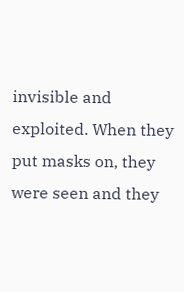invisible and exploited. When they put masks on, they were seen and they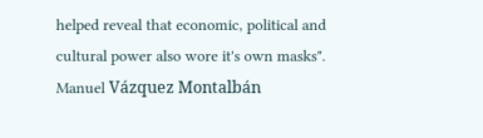helped reveal that economic, political and cultural power also wore it's own masks". Manuel Vázquez Montalbán